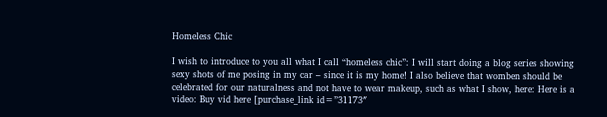Homeless Chic

I wish to introduce to you all what I call “homeless chic”: I will start doing a blog series showing sexy shots of me posing in my car – since it is my home! I also believe that womben should be celebrated for our naturalness and not have to wear makeup, such as what I show, here: Here is a video: Buy vid here [purchase_link id=”31173″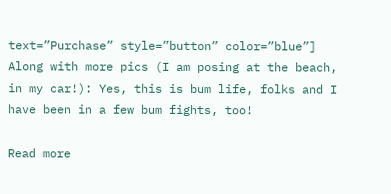text=”Purchase” style=”button” color=”blue”] Along with more pics (I am posing at the beach, in my car!): Yes, this is bum life, folks and I have been in a few bum fights, too!

Read more